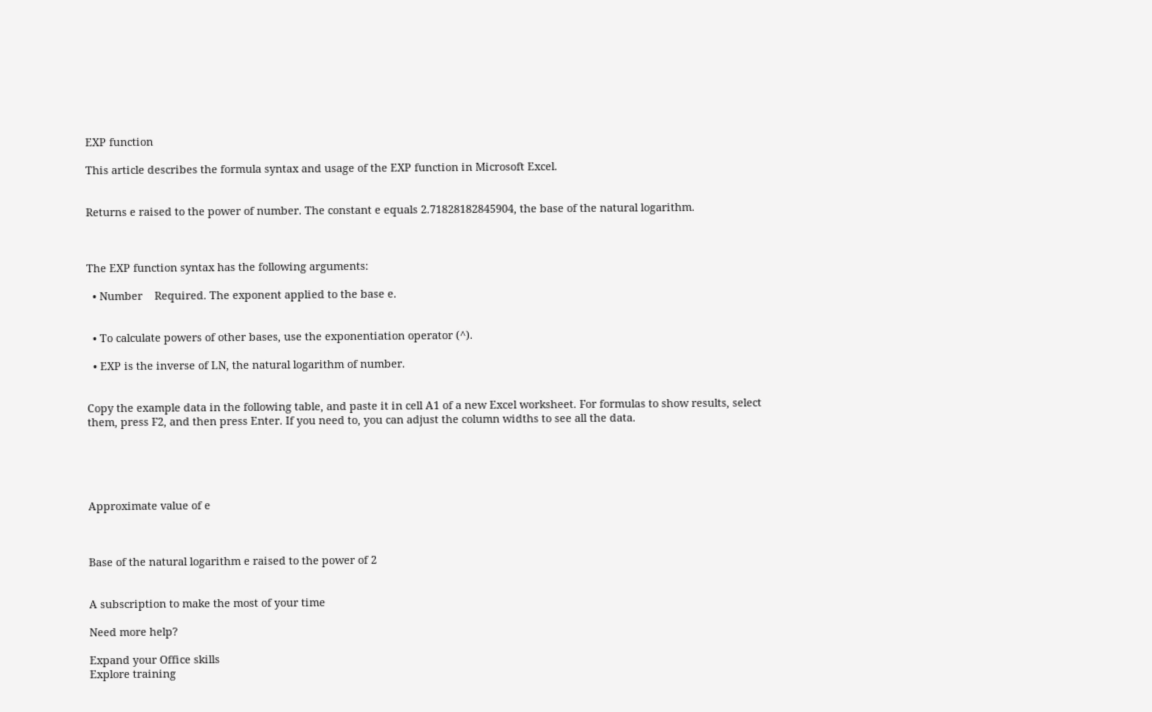EXP function

This article describes the formula syntax and usage of the EXP function in Microsoft Excel.


Returns e raised to the power of number. The constant e equals 2.71828182845904, the base of the natural logarithm.



The EXP function syntax has the following arguments:

  • Number    Required. The exponent applied to the base e.


  • To calculate powers of other bases, use the exponentiation operator (^).

  • EXP is the inverse of LN, the natural logarithm of number.


Copy the example data in the following table, and paste it in cell A1 of a new Excel worksheet. For formulas to show results, select them, press F2, and then press Enter. If you need to, you can adjust the column widths to see all the data.





Approximate value of e



Base of the natural logarithm e raised to the power of 2


A subscription to make the most of your time

Need more help?

Expand your Office skills
Explore training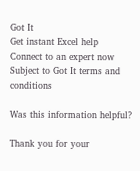Got It
Get instant Excel help
Connect to an expert now
Subject to Got It terms and conditions

Was this information helpful?

Thank you for your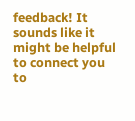feedback! It sounds like it might be helpful to connect you to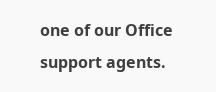one of our Office support agents.